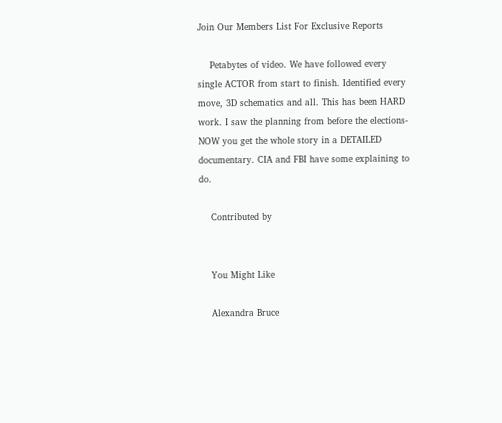Join Our Members List For Exclusive Reports

    Petabytes of video. We have followed every single ACTOR from start to finish. Identified every move, 3D schematics and all. This has been HARD work. I saw the planning from before the elections- NOW you get the whole story in a DETAILED documentary. CIA and FBI have some explaining to do.

    Contributed by


    You Might Like

    Alexandra Bruce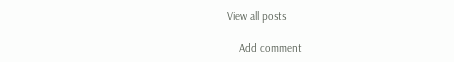View all posts

    Add comment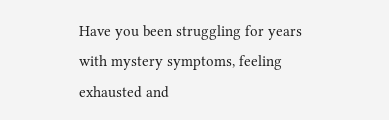Have you been struggling for years with mystery symptoms, feeling exhausted and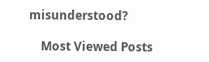misunderstood?

    Most Viewed Posts